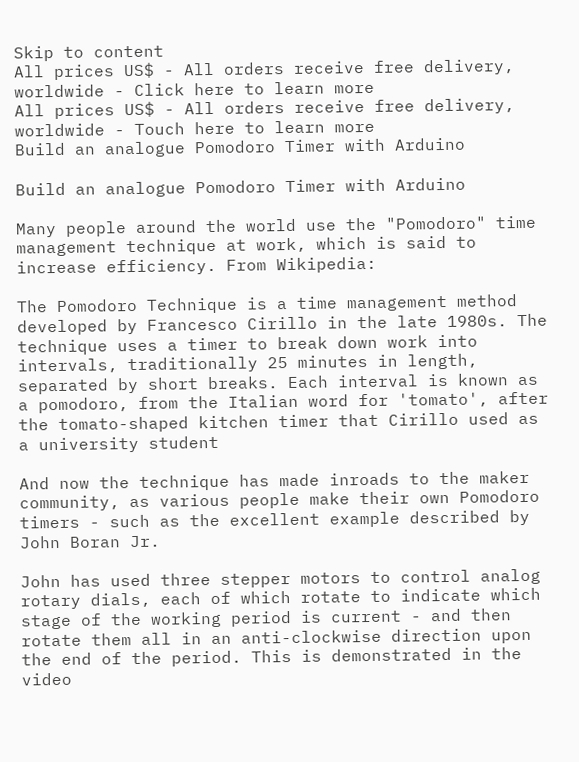Skip to content
All prices US$ - All orders receive free delivery, worldwide - Click here to learn more
All prices US$ - All orders receive free delivery, worldwide - Touch here to learn more
Build an analogue Pomodoro Timer with Arduino

Build an analogue Pomodoro Timer with Arduino

Many people around the world use the "Pomodoro" time management technique at work, which is said to increase efficiency. From Wikipedia:

The Pomodoro Technique is a time management method developed by Francesco Cirillo in the late 1980s. The technique uses a timer to break down work into intervals, traditionally 25 minutes in length, separated by short breaks. Each interval is known as a pomodoro, from the Italian word for 'tomato', after the tomato-shaped kitchen timer that Cirillo used as a university student

And now the technique has made inroads to the maker community, as various people make their own Pomodoro timers - such as the excellent example described by John Boran Jr.

John has used three stepper motors to control analog rotary dials, each of which rotate to indicate which stage of the working period is current - and then rotate them all in an anti-clockwise direction upon the end of the period. This is demonstrated in the video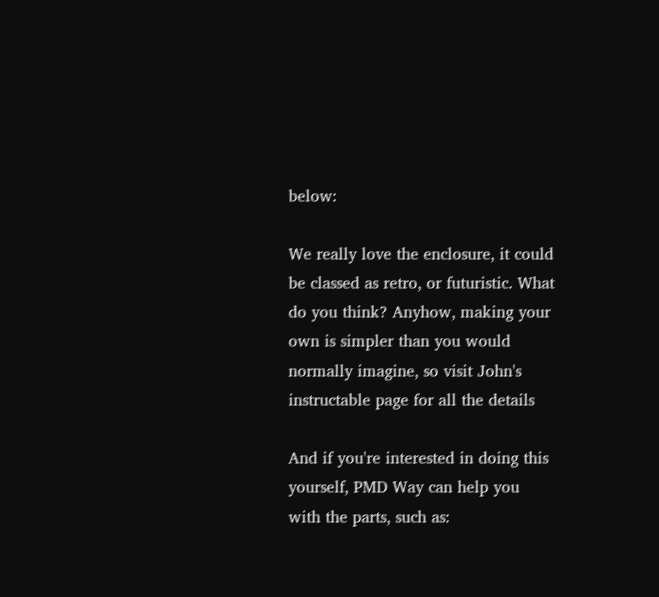below:

We really love the enclosure, it could be classed as retro, or futuristic. What do you think? Anyhow, making your own is simpler than you would normally imagine, so visit John's instructable page for all the details

And if you're interested in doing this yourself, PMD Way can help you with the parts, such as: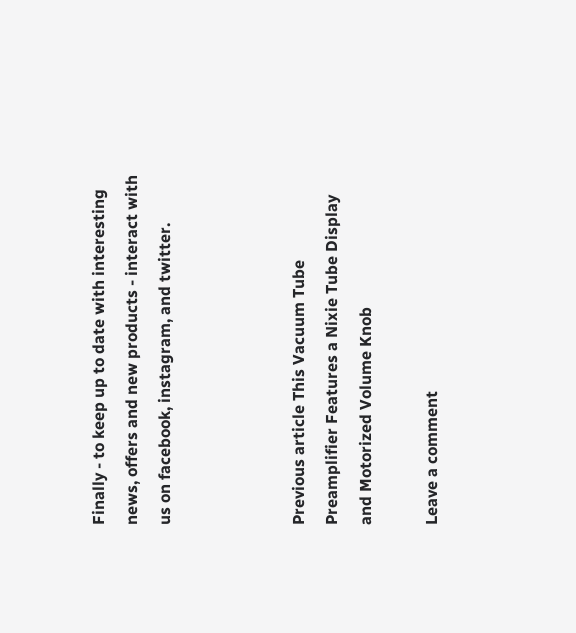Finally - to keep up to date with interesting news, offers and new products - interact with us on facebook, instagram, and twitter.



Previous article This Vacuum Tube Preamplifier Features a Nixie Tube Display and Motorized Volume Knob

Leave a comment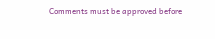Comments must be approved before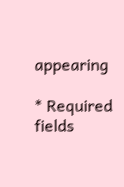appearing

* Required fields